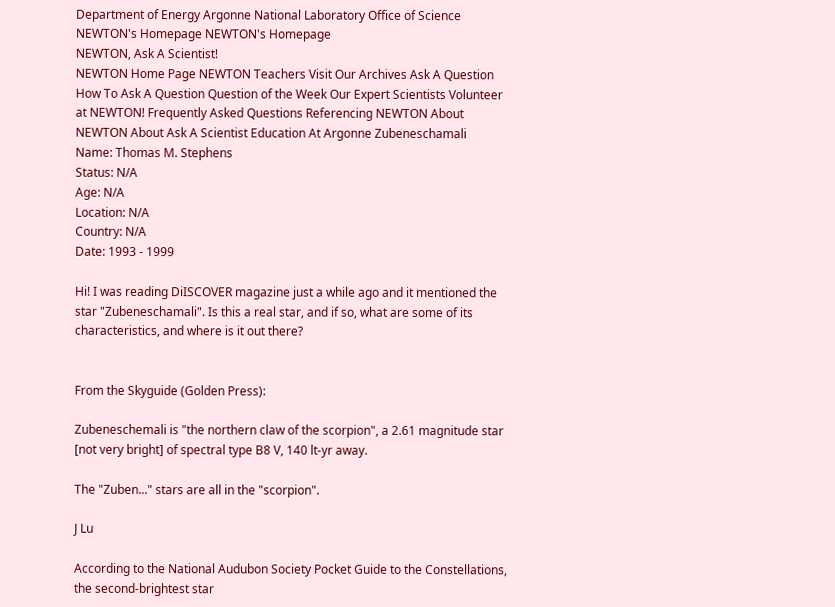Department of Energy Argonne National Laboratory Office of Science NEWTON's Homepage NEWTON's Homepage
NEWTON, Ask A Scientist!
NEWTON Home Page NEWTON Teachers Visit Our Archives Ask A Question How To Ask A Question Question of the Week Our Expert Scientists Volunteer at NEWTON! Frequently Asked Questions Referencing NEWTON About NEWTON About Ask A Scientist Education At Argonne Zubeneschamali
Name: Thomas M. Stephens
Status: N/A
Age: N/A
Location: N/A
Country: N/A
Date: 1993 - 1999

Hi! I was reading DiISCOVER magazine just a while ago and it mentioned the star "Zubeneschamali". Is this a real star, and if so, what are some of its characteristics, and where is it out there?


From the Skyguide (Golden Press):

Zubeneschemali is "the northern claw of the scorpion", a 2.61 magnitude star [not very bright] of spectral type B8 V, 140 lt-yr away.

The "Zuben..." stars are all in the "scorpion".

J Lu

According to the National Audubon Society Pocket Guide to the Constellations, the second-brightest star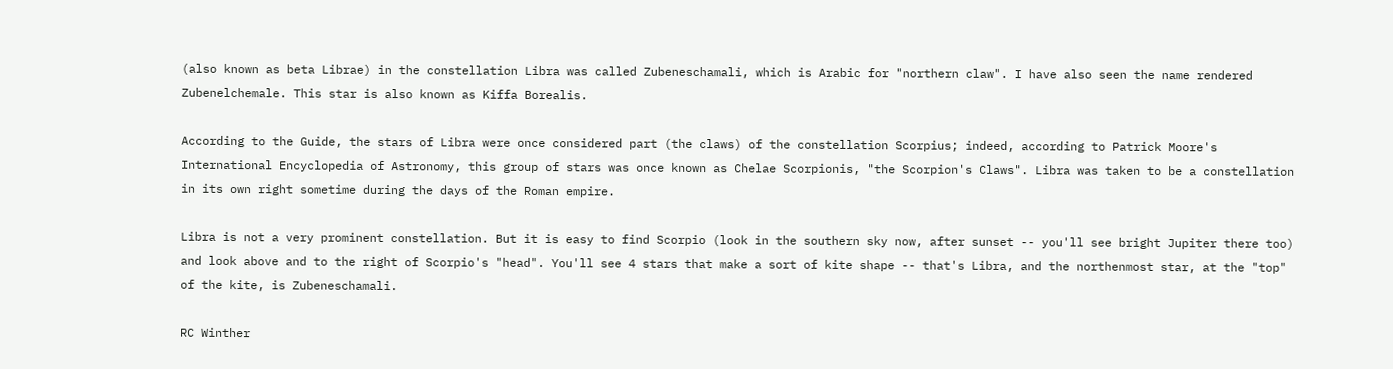(also known as beta Librae) in the constellation Libra was called Zubeneschamali, which is Arabic for "northern claw". I have also seen the name rendered Zubenelchemale. This star is also known as Kiffa Borealis.

According to the Guide, the stars of Libra were once considered part (the claws) of the constellation Scorpius; indeed, according to Patrick Moore's International Encyclopedia of Astronomy, this group of stars was once known as Chelae Scorpionis, "the Scorpion's Claws". Libra was taken to be a constellation in its own right sometime during the days of the Roman empire.

Libra is not a very prominent constellation. But it is easy to find Scorpio (look in the southern sky now, after sunset -- you'll see bright Jupiter there too) and look above and to the right of Scorpio's "head". You'll see 4 stars that make a sort of kite shape -- that's Libra, and the northenmost star, at the "top" of the kite, is Zubeneschamali.

RC Winther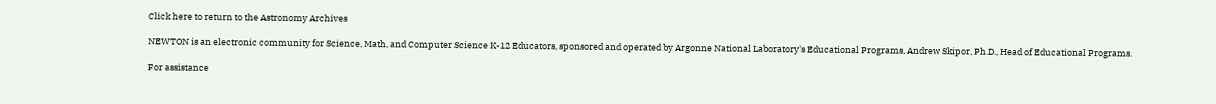Click here to return to the Astronomy Archives

NEWTON is an electronic community for Science, Math, and Computer Science K-12 Educators, sponsored and operated by Argonne National Laboratory's Educational Programs, Andrew Skipor, Ph.D., Head of Educational Programs.

For assistance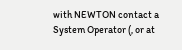with NEWTON contact a System Operator (, or at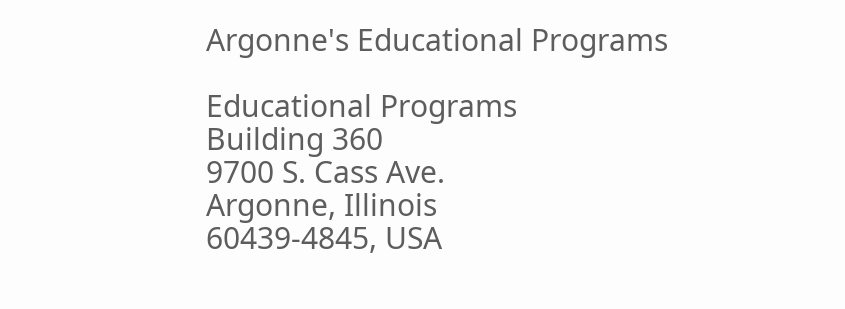Argonne's Educational Programs

Educational Programs
Building 360
9700 S. Cass Ave.
Argonne, Illinois
60439-4845, USA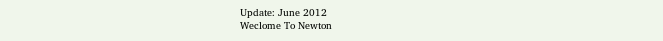Update: June 2012
Weclome To Newton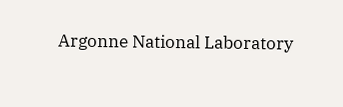Argonne National Laboratory